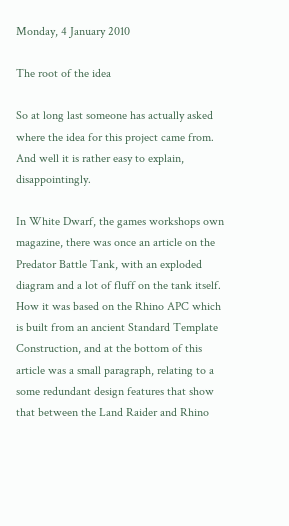Monday, 4 January 2010

The root of the idea

So at long last someone has actually asked where the idea for this project came from. And well it is rather easy to explain, disappointingly.

In White Dwarf, the games workshops own magazine, there was once an article on the Predator Battle Tank, with an exploded diagram and a lot of fluff on the tank itself. How it was based on the Rhino APC which is built from an ancient Standard Template Construction, and at the bottom of this article was a small paragraph, relating to a some redundant design features that show that between the Land Raider and Rhino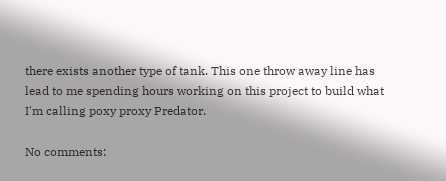there exists another type of tank. This one throw away line has lead to me spending hours working on this project to build what I'm calling poxy proxy Predator.

No comments: